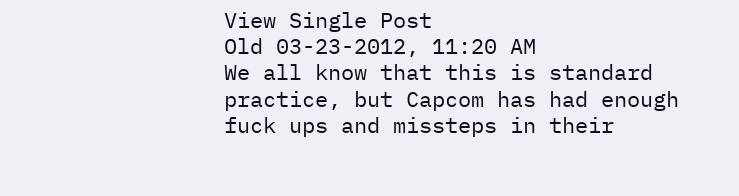View Single Post
Old 03-23-2012, 11:20 AM
We all know that this is standard practice, but Capcom has had enough fuck ups and missteps in their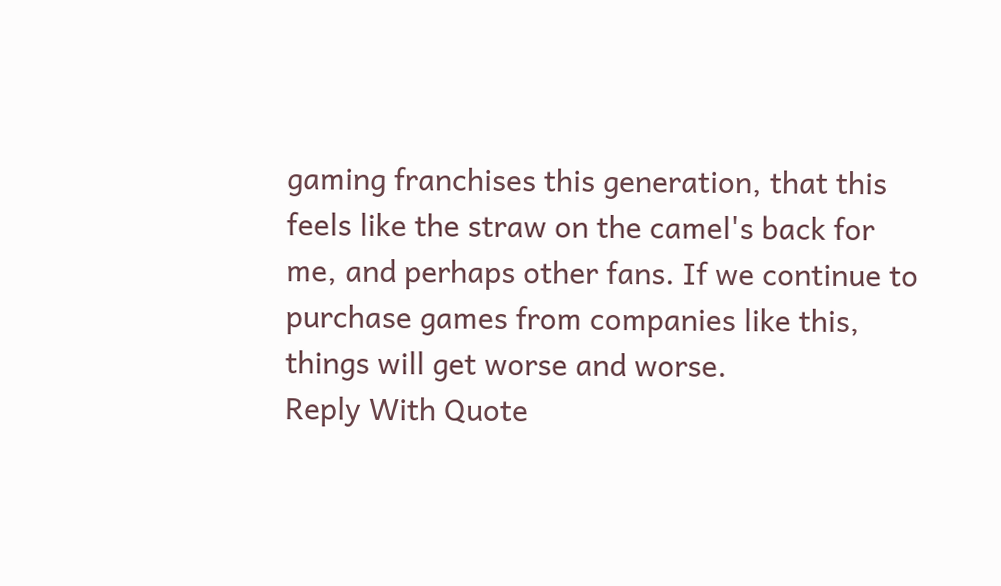gaming franchises this generation, that this feels like the straw on the camel's back for me, and perhaps other fans. If we continue to purchase games from companies like this, things will get worse and worse.
Reply With Quote